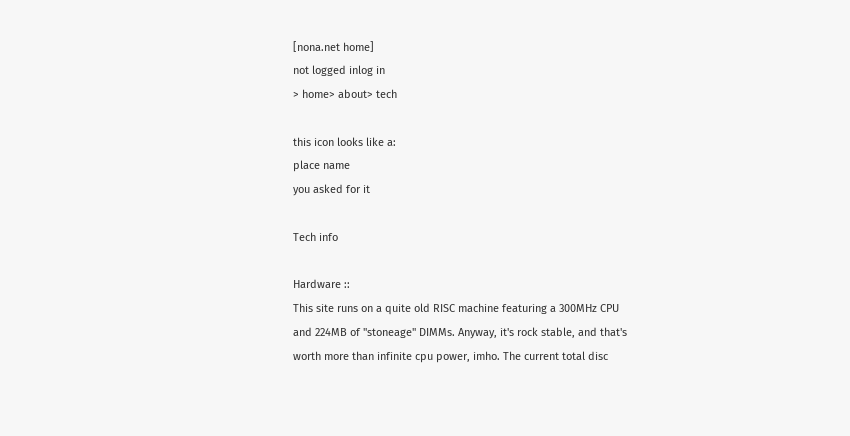[nona.net home]
not logged inlog in
> home> about> tech

this icon looks like a:
place name
you asked for it

Tech info

Hardware ::
This site runs on a quite old RISC machine featuring a 300MHz CPU and 224MB of "stoneage" DIMMs. Anyway, it's rock stable, and that's worth more than infinite cpu power, imho. The current total disc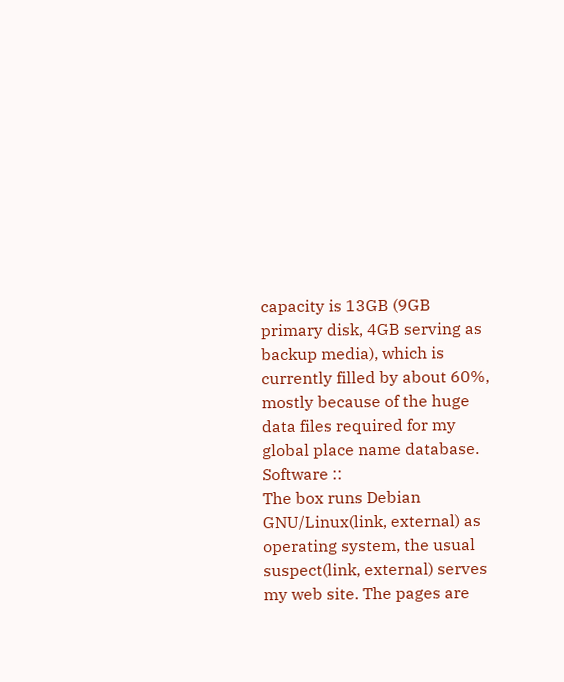capacity is 13GB (9GB primary disk, 4GB serving as backup media), which is currently filled by about 60%, mostly because of the huge data files required for my global place name database.
Software ::
The box runs Debian GNU/Linux(link, external) as operating system, the usual suspect(link, external) serves my web site. The pages are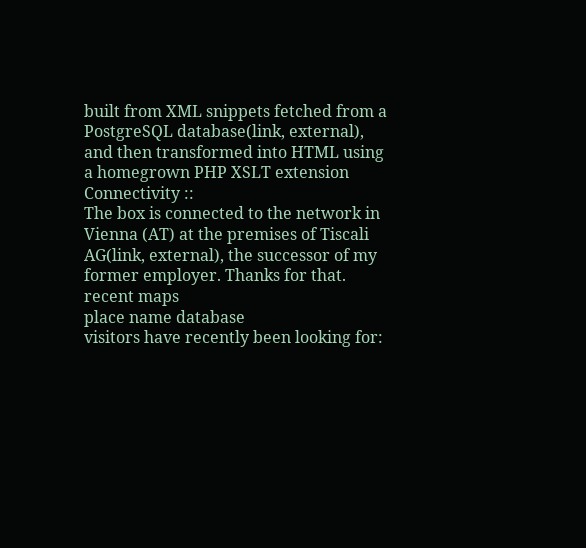built from XML snippets fetched from a PostgreSQL database(link, external), and then transformed into HTML using a homegrown PHP XSLT extension
Connectivity ::
The box is connected to the network in Vienna (AT) at the premises of Tiscali AG(link, external), the successor of my former employer. Thanks for that.
recent maps
place name database
visitors have recently been looking for: